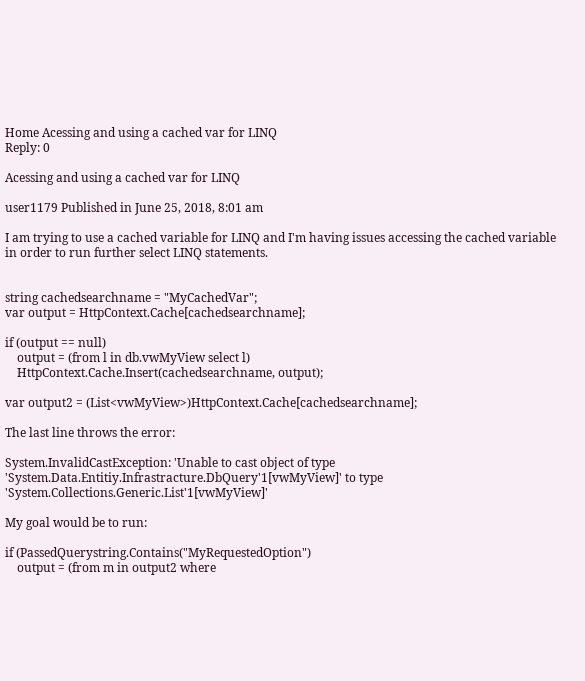Home Acessing and using a cached var for LINQ
Reply: 0

Acessing and using a cached var for LINQ

user1179 Published in June 25, 2018, 8:01 am

I am trying to use a cached variable for LINQ and I'm having issues accessing the cached variable in order to run further select LINQ statements.


string cachedsearchname = "MyCachedVar";
var output = HttpContext.Cache[cachedsearchname];

if (output == null)
    output = (from l in db.vwMyView select l)
    HttpContext.Cache.Insert(cachedsearchname, output);

var output2 = (List<vwMyView>)HttpContext.Cache[cachedsearchname];

The last line throws the error:

System.InvalidCastException: 'Unable to cast object of type 'System.Data.Entitiy.Infrastracture.DbQuery'1[vwMyView]' to type 'System.Collections.Generic.List'1[vwMyView]'

My goal would be to run:

if (PassedQuerystring.Contains("MyRequestedOption")
    output = (from m in output2 where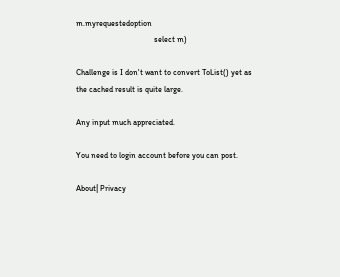m.myrequestedoption
                                       select m)

Challenge is I don't want to convert ToList() yet as the cached result is quite large.

Any input much appreciated.

You need to login account before you can post.

About| Privacy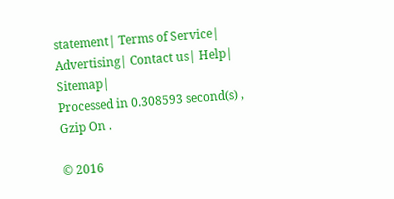statement| Terms of Service| Advertising| Contact us| Help| Sitemap|
Processed in 0.308593 second(s) , Gzip On .

© 2016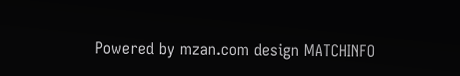Powered by mzan.com design MATCHINFO